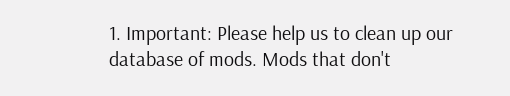1. Important: Please help us to clean up our database of mods. Mods that don't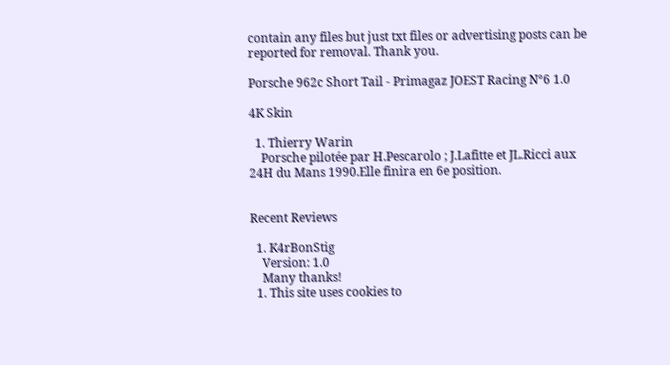contain any files but just txt files or advertising posts can be reported for removal. Thank you.

Porsche 962c Short Tail - Primagaz JOEST Racing N°6 1.0

4K Skin

  1. Thierry Warin
    Porsche pilotée par H.Pescarolo ; J.Lafitte et JL.Ricci aux 24H du Mans 1990.Elle finira en 6e position.


Recent Reviews

  1. K4rBonStig
    Version: 1.0
    Many thanks!
  1. This site uses cookies to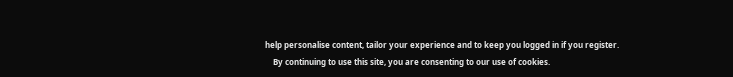help personalise content, tailor your experience and to keep you logged in if you register.
    By continuing to use this site, you are consenting to our use of cookies.